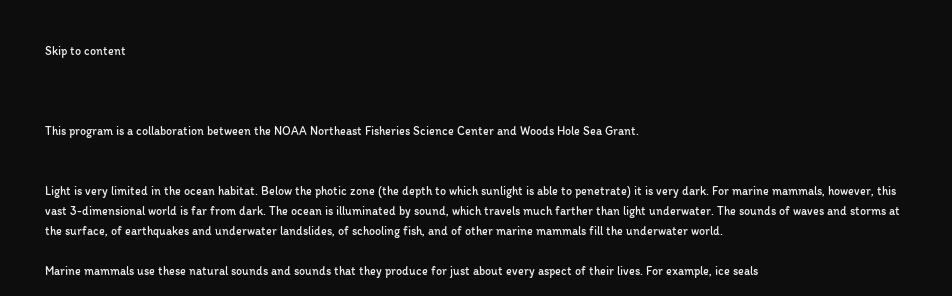Skip to content



This program is a collaboration between the NOAA Northeast Fisheries Science Center and Woods Hole Sea Grant.


Light is very limited in the ocean habitat. Below the photic zone (the depth to which sunlight is able to penetrate) it is very dark. For marine mammals, however, this vast 3-dimensional world is far from dark. The ocean is illuminated by sound, which travels much farther than light underwater. The sounds of waves and storms at the surface, of earthquakes and underwater landslides, of schooling fish, and of other marine mammals fill the underwater world.

Marine mammals use these natural sounds and sounds that they produce for just about every aspect of their lives. For example, ice seals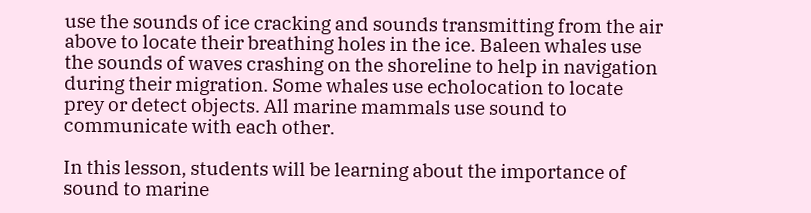use the sounds of ice cracking and sounds transmitting from the air above to locate their breathing holes in the ice. Baleen whales use the sounds of waves crashing on the shoreline to help in navigation during their migration. Some whales use echolocation to locate prey or detect objects. All marine mammals use sound to communicate with each other.

In this lesson, students will be learning about the importance of sound to marine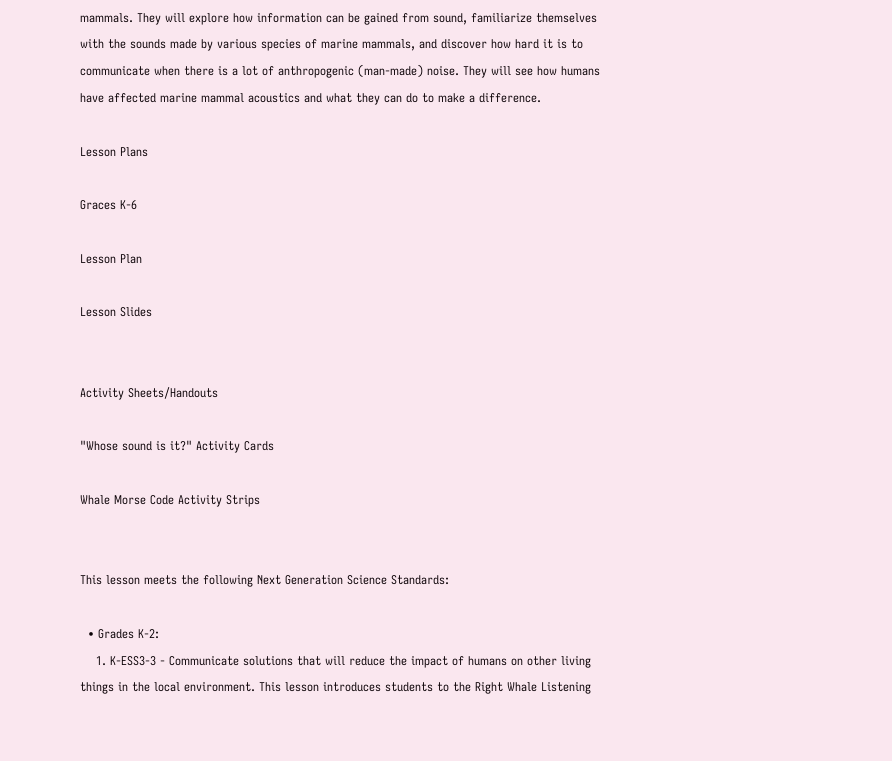mammals. They will explore how information can be gained from sound, familiarize themselves with the sounds made by various species of marine mammals, and discover how hard it is to communicate when there is a lot of anthropogenic (man-made) noise. They will see how humans have affected marine mammal acoustics and what they can do to make a difference.

Lesson Plans

Graces K-6

Lesson Plan

Lesson Slides


Activity Sheets/Handouts

"Whose sound is it?" Activity Cards

Whale Morse Code Activity Strips


This lesson meets the following Next Generation Science Standards:

  • Grades K-2:
    1. K-ESS3-3 - Communicate solutions that will reduce the impact of humans on other living things in the local environment. This lesson introduces students to the Right Whale Listening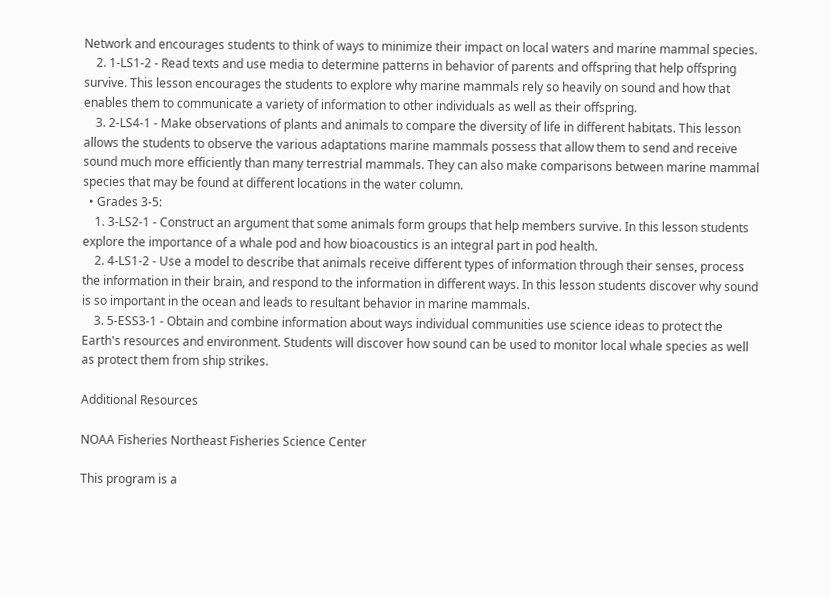Network and encourages students to think of ways to minimize their impact on local waters and marine mammal species.
    2. 1-LS1-2 - Read texts and use media to determine patterns in behavior of parents and offspring that help offspring survive. This lesson encourages the students to explore why marine mammals rely so heavily on sound and how that enables them to communicate a variety of information to other individuals as well as their offspring.
    3. 2-LS4-1 - Make observations of plants and animals to compare the diversity of life in different habitats. This lesson allows the students to observe the various adaptations marine mammals possess that allow them to send and receive sound much more efficiently than many terrestrial mammals. They can also make comparisons between marine mammal species that may be found at different locations in the water column.
  • Grades 3-5:
    1. 3-LS2-1 - Construct an argument that some animals form groups that help members survive. In this lesson students explore the importance of a whale pod and how bioacoustics is an integral part in pod health.
    2. 4-LS1-2 - Use a model to describe that animals receive different types of information through their senses, process the information in their brain, and respond to the information in different ways. In this lesson students discover why sound is so important in the ocean and leads to resultant behavior in marine mammals.
    3. 5-ESS3-1 - Obtain and combine information about ways individual communities use science ideas to protect the Earth's resources and environment. Students will discover how sound can be used to monitor local whale species as well as protect them from ship strikes.

Additional Resources

NOAA Fisheries Northeast Fisheries Science Center

This program is a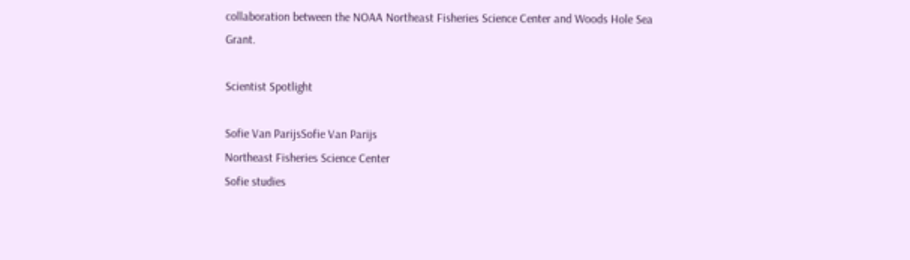collaboration between the NOAA Northeast Fisheries Science Center and Woods Hole Sea Grant.

Scientist Spotlight

Sofie Van ParijsSofie Van Parijs
Northeast Fisheries Science Center
Sofie studies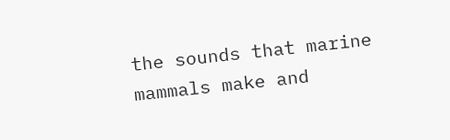the sounds that marine mammals make and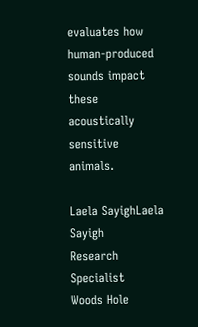evaluates how human-produced sounds impact these acoustically sensitive animals.

Laela SayighLaela Sayigh
Research Specialist
Woods Hole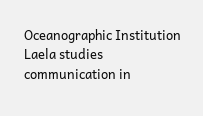Oceanographic Institution
Laela studies communication in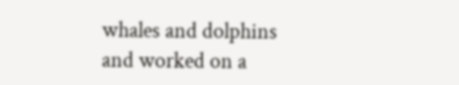whales and dolphins and worked on a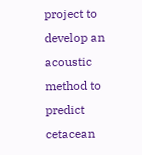project to develop an acoustic method to predict cetacean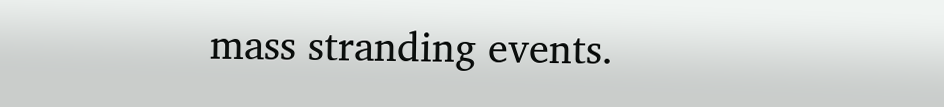mass stranding events.